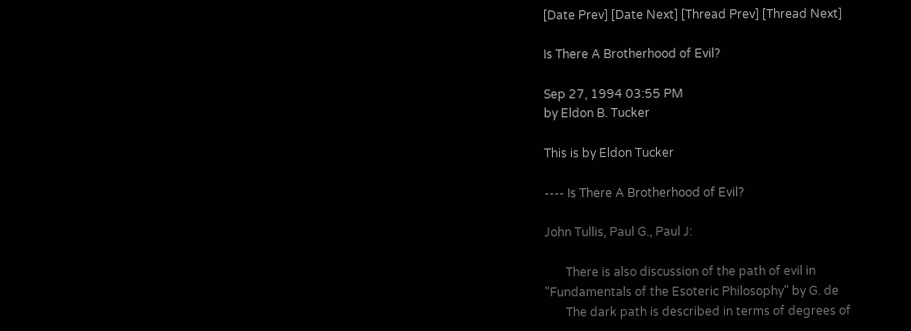[Date Prev] [Date Next] [Thread Prev] [Thread Next]

Is There A Brotherhood of Evil?

Sep 27, 1994 03:55 PM
by Eldon B. Tucker

This is by Eldon Tucker

---- Is There A Brotherhood of Evil?

John Tullis, Paul G., Paul J:

       There is also discussion of the path of evil in
"Fundamentals of the Esoteric Philosophy" by G. de
       The dark path is described in terms of degrees of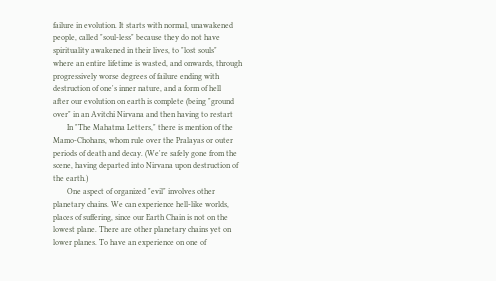failure in evolution. It starts with normal, unawakened
people, called "soul-less" because they do not have
spirituality awakened in their lives, to "lost souls"
where an entire lifetime is wasted, and onwards, through
progressively worse degrees of failure ending with
destruction of one's inner nature, and a form of hell
after our evolution on earth is complete (being "ground
over" in an Avitchi Nirvana and then having to restart
       In "The Mahatma Letters," there is mention of the
Mamo-Chohans, whom rule over the Pralayas or outer
periods of death and decay. (We're safely gone from the
scene, having departed into Nirvana upon destruction of
the earth.)
       One aspect of organized "evil" involves other
planetary chains. We can experience hell-like worlds,
places of suffering, since our Earth Chain is not on the
lowest plane. There are other planetary chains yet on
lower planes. To have an experience on one of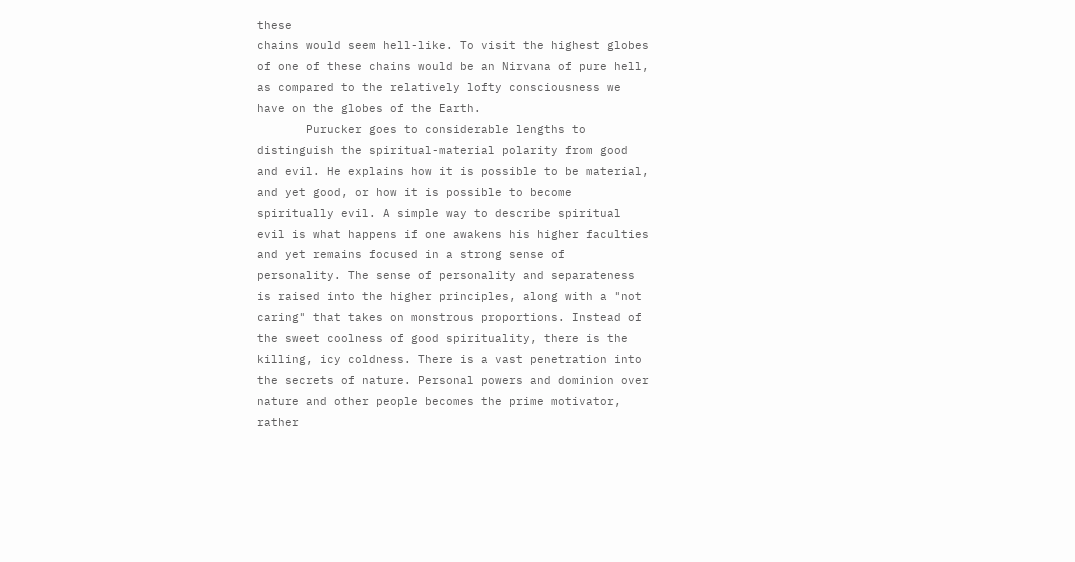these
chains would seem hell-like. To visit the highest globes
of one of these chains would be an Nirvana of pure hell,
as compared to the relatively lofty consciousness we
have on the globes of the Earth.
       Purucker goes to considerable lengths to
distinguish the spiritual-material polarity from good
and evil. He explains how it is possible to be material,
and yet good, or how it is possible to become
spiritually evil. A simple way to describe spiritual
evil is what happens if one awakens his higher faculties
and yet remains focused in a strong sense of
personality. The sense of personality and separateness
is raised into the higher principles, along with a "not
caring" that takes on monstrous proportions. Instead of
the sweet coolness of good spirituality, there is the
killing, icy coldness. There is a vast penetration into
the secrets of nature. Personal powers and dominion over
nature and other people becomes the prime motivator,
rather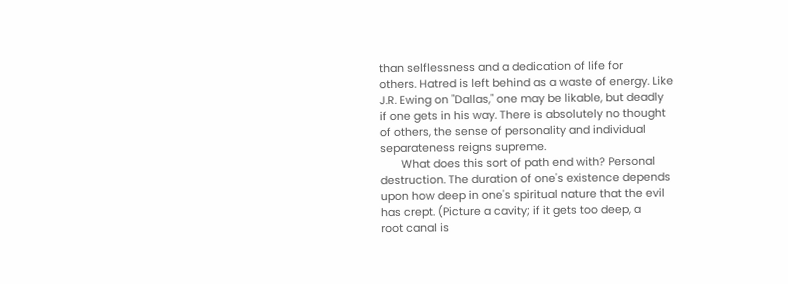than selflessness and a dedication of life for
others. Hatred is left behind as a waste of energy. Like
J.R. Ewing on "Dallas," one may be likable, but deadly
if one gets in his way. There is absolutely no thought
of others, the sense of personality and individual
separateness reigns supreme.
       What does this sort of path end with? Personal
destruction. The duration of one's existence depends
upon how deep in one's spiritual nature that the evil
has crept. (Picture a cavity; if it gets too deep, a
root canal is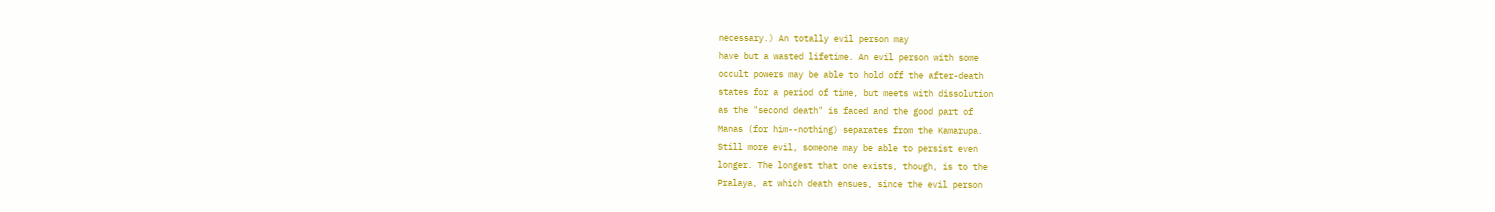necessary.) An totally evil person may
have but a wasted lifetime. An evil person with some
occult powers may be able to hold off the after-death
states for a period of time, but meets with dissolution
as the "second death" is faced and the good part of
Manas (for him--nothing) separates from the Kamarupa.
Still more evil, someone may be able to persist even
longer. The longest that one exists, though, is to the
Pralaya, at which death ensues, since the evil person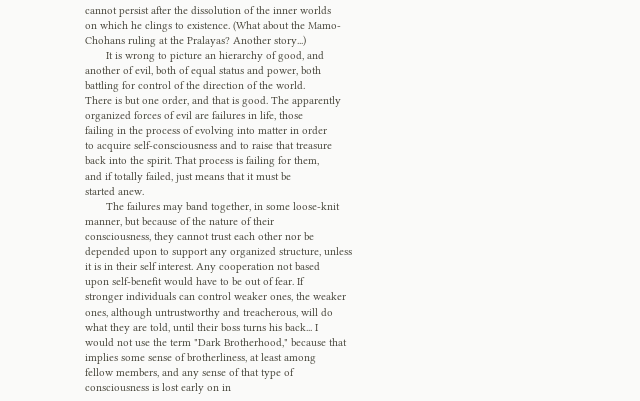cannot persist after the dissolution of the inner worlds
on which he clings to existence. (What about the Mamo-
Chohans ruling at the Pralayas? Another story...)
       It is wrong to picture an hierarchy of good, and
another of evil, both of equal status and power, both
battling for control of the direction of the world.
There is but one order, and that is good. The apparently
organized forces of evil are failures in life, those
failing in the process of evolving into matter in order
to acquire self-consciousness and to raise that treasure
back into the spirit. That process is failing for them,
and if totally failed, just means that it must be
started anew.
       The failures may band together, in some loose-knit
manner, but because of the nature of their
consciousness, they cannot trust each other nor be
depended upon to support any organized structure, unless
it is in their self interest. Any cooperation not based
upon self-benefit would have to be out of fear. If
stronger individuals can control weaker ones, the weaker
ones, although untrustworthy and treacherous, will do
what they are told, until their boss turns his back... I
would not use the term "Dark Brotherhood," because that
implies some sense of brotherliness, at least among
fellow members, and any sense of that type of
consciousness is lost early on in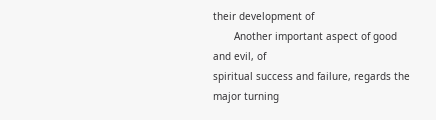their development of
       Another important aspect of good and evil, of
spiritual success and failure, regards the major turning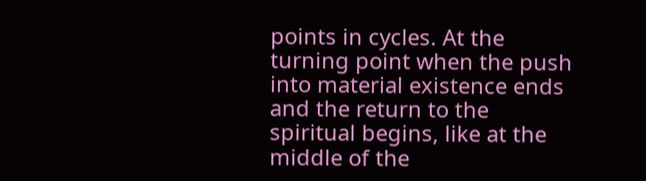points in cycles. At the turning point when the push
into material existence ends and the return to the
spiritual begins, like at the middle of the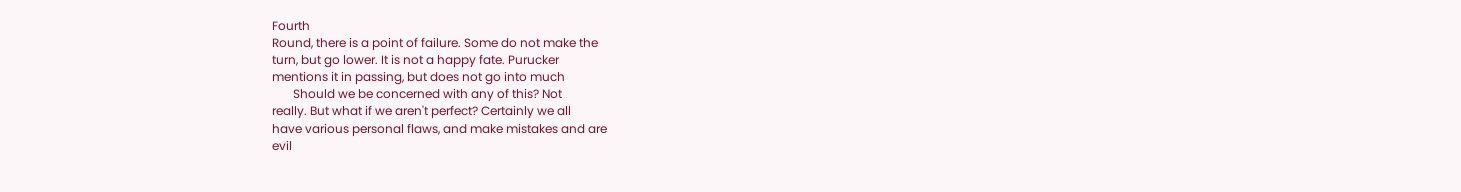Fourth
Round, there is a point of failure. Some do not make the
turn, but go lower. It is not a happy fate. Purucker
mentions it in passing, but does not go into much
       Should we be concerned with any of this? Not
really. But what if we aren't perfect? Certainly we all
have various personal flaws, and make mistakes and are
evil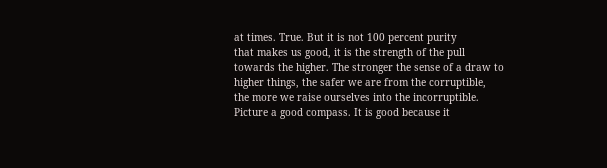at times. True. But it is not 100 percent purity
that makes us good, it is the strength of the pull
towards the higher. The stronger the sense of a draw to
higher things, the safer we are from the corruptible,
the more we raise ourselves into the incorruptible.
Picture a good compass. It is good because it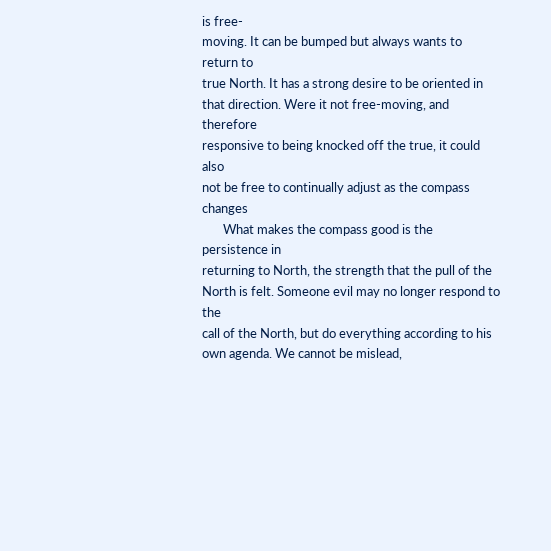is free-
moving. It can be bumped but always wants to return to
true North. It has a strong desire to be oriented in
that direction. Were it not free-moving, and therefore
responsive to being knocked off the true, it could also
not be free to continually adjust as the compass changes
       What makes the compass good is the persistence in
returning to North, the strength that the pull of the
North is felt. Someone evil may no longer respond to the
call of the North, but do everything according to his
own agenda. We cannot be mislead,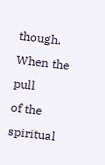though. When the pull
of the spiritual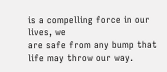is a compelling force in our lives, we
are safe from any bump that life may throw our way.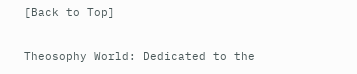[Back to Top]

Theosophy World: Dedicated to the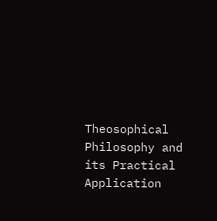Theosophical Philosophy and its Practical Application